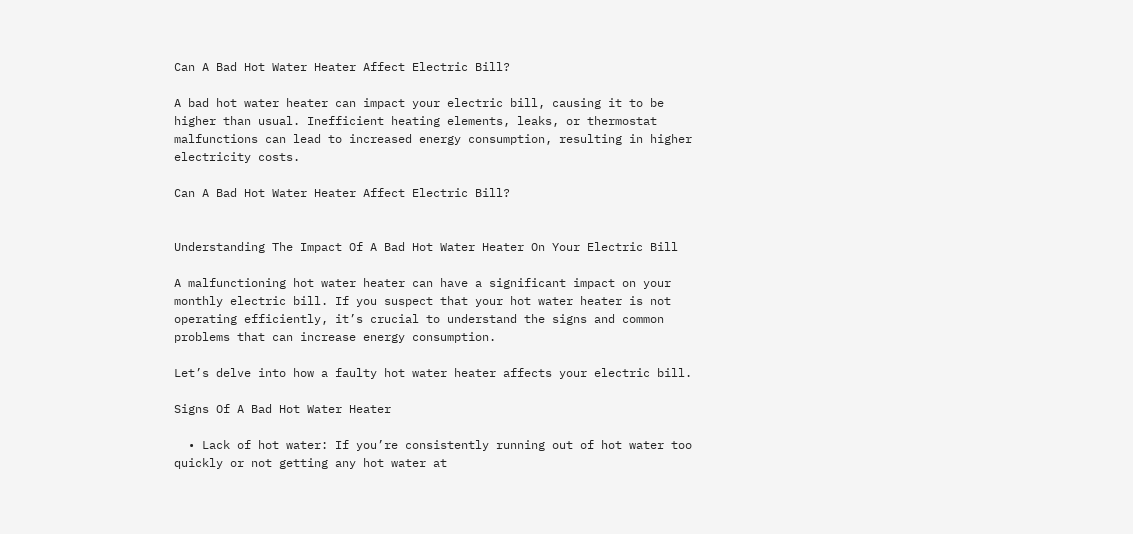Can A Bad Hot Water Heater Affect Electric Bill?

A bad hot water heater can impact your electric bill, causing it to be higher than usual. Inefficient heating elements, leaks, or thermostat malfunctions can lead to increased energy consumption, resulting in higher electricity costs.

Can A Bad Hot Water Heater Affect Electric Bill?


Understanding The Impact Of A Bad Hot Water Heater On Your Electric Bill

A malfunctioning hot water heater can have a significant impact on your monthly electric bill. If you suspect that your hot water heater is not operating efficiently, it’s crucial to understand the signs and common problems that can increase energy consumption.

Let’s delve into how a faulty hot water heater affects your electric bill.

Signs Of A Bad Hot Water Heater

  • Lack of hot water: If you’re consistently running out of hot water too quickly or not getting any hot water at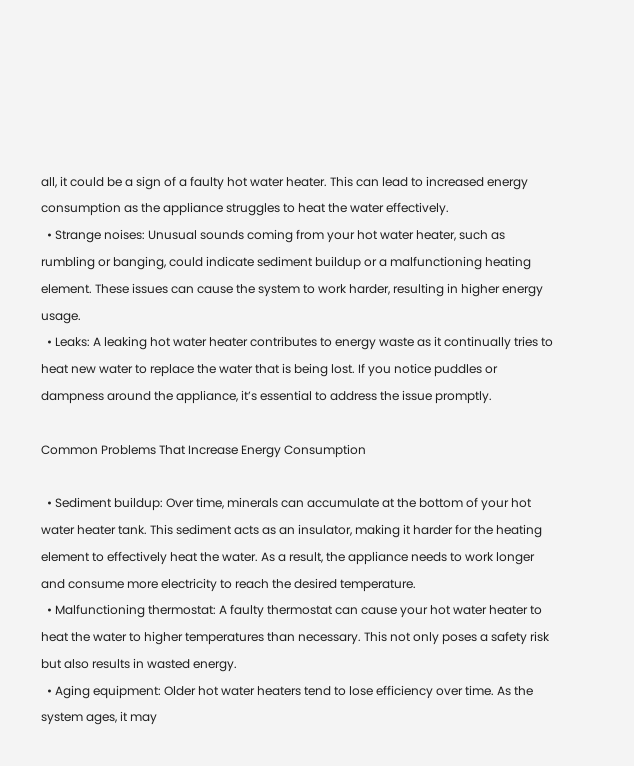all, it could be a sign of a faulty hot water heater. This can lead to increased energy consumption as the appliance struggles to heat the water effectively.
  • Strange noises: Unusual sounds coming from your hot water heater, such as rumbling or banging, could indicate sediment buildup or a malfunctioning heating element. These issues can cause the system to work harder, resulting in higher energy usage.
  • Leaks: A leaking hot water heater contributes to energy waste as it continually tries to heat new water to replace the water that is being lost. If you notice puddles or dampness around the appliance, it’s essential to address the issue promptly.

Common Problems That Increase Energy Consumption

  • Sediment buildup: Over time, minerals can accumulate at the bottom of your hot water heater tank. This sediment acts as an insulator, making it harder for the heating element to effectively heat the water. As a result, the appliance needs to work longer and consume more electricity to reach the desired temperature.
  • Malfunctioning thermostat: A faulty thermostat can cause your hot water heater to heat the water to higher temperatures than necessary. This not only poses a safety risk but also results in wasted energy.
  • Aging equipment: Older hot water heaters tend to lose efficiency over time. As the system ages, it may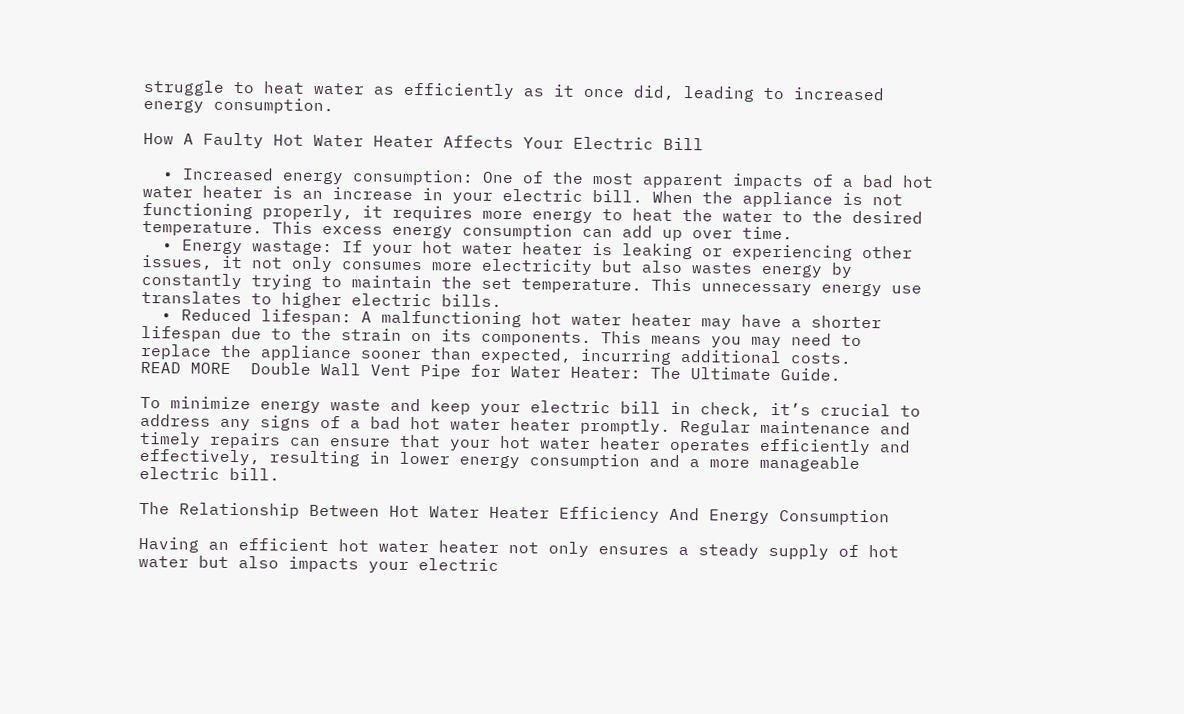struggle to heat water as efficiently as it once did, leading to increased energy consumption.

How A Faulty Hot Water Heater Affects Your Electric Bill

  • Increased energy consumption: One of the most apparent impacts of a bad hot water heater is an increase in your electric bill. When the appliance is not functioning properly, it requires more energy to heat the water to the desired temperature. This excess energy consumption can add up over time.
  • Energy wastage: If your hot water heater is leaking or experiencing other issues, it not only consumes more electricity but also wastes energy by constantly trying to maintain the set temperature. This unnecessary energy use translates to higher electric bills.
  • Reduced lifespan: A malfunctioning hot water heater may have a shorter lifespan due to the strain on its components. This means you may need to replace the appliance sooner than expected, incurring additional costs.
READ MORE  Double Wall Vent Pipe for Water Heater: The Ultimate Guide.

To minimize energy waste and keep your electric bill in check, it’s crucial to address any signs of a bad hot water heater promptly. Regular maintenance and timely repairs can ensure that your hot water heater operates efficiently and effectively, resulting in lower energy consumption and a more manageable electric bill.

The Relationship Between Hot Water Heater Efficiency And Energy Consumption

Having an efficient hot water heater not only ensures a steady supply of hot water but also impacts your electric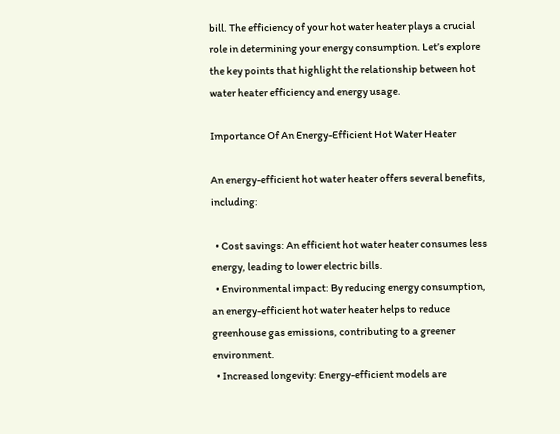bill. The efficiency of your hot water heater plays a crucial role in determining your energy consumption. Let’s explore the key points that highlight the relationship between hot water heater efficiency and energy usage.

Importance Of An Energy-Efficient Hot Water Heater

An energy-efficient hot water heater offers several benefits, including:

  • Cost savings: An efficient hot water heater consumes less energy, leading to lower electric bills.
  • Environmental impact: By reducing energy consumption, an energy-efficient hot water heater helps to reduce greenhouse gas emissions, contributing to a greener environment.
  • Increased longevity: Energy-efficient models are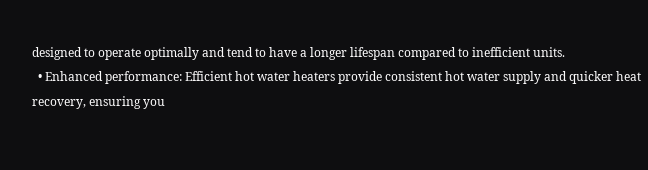designed to operate optimally and tend to have a longer lifespan compared to inefficient units.
  • Enhanced performance: Efficient hot water heaters provide consistent hot water supply and quicker heat recovery, ensuring you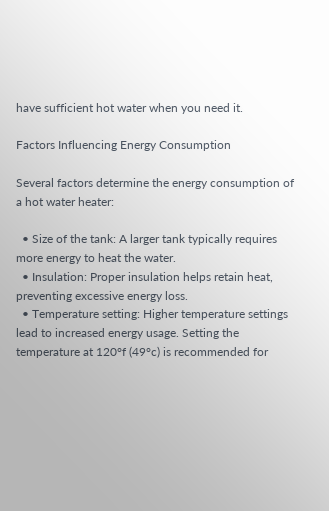have sufficient hot water when you need it.

Factors Influencing Energy Consumption

Several factors determine the energy consumption of a hot water heater:

  • Size of the tank: A larger tank typically requires more energy to heat the water.
  • Insulation: Proper insulation helps retain heat, preventing excessive energy loss.
  • Temperature setting: Higher temperature settings lead to increased energy usage. Setting the temperature at 120°f (49°c) is recommended for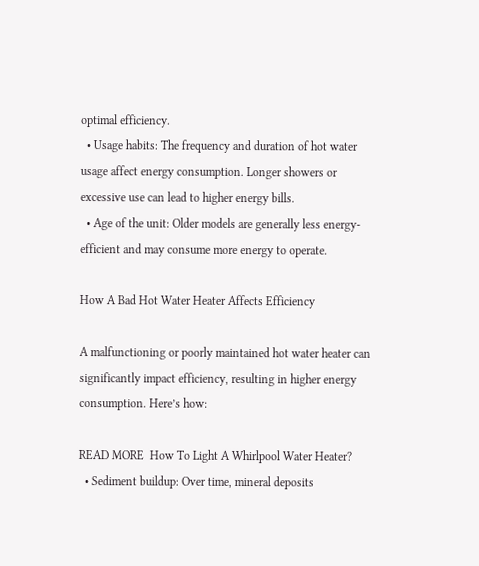optimal efficiency.
  • Usage habits: The frequency and duration of hot water usage affect energy consumption. Longer showers or excessive use can lead to higher energy bills.
  • Age of the unit: Older models are generally less energy-efficient and may consume more energy to operate.

How A Bad Hot Water Heater Affects Efficiency

A malfunctioning or poorly maintained hot water heater can significantly impact efficiency, resulting in higher energy consumption. Here’s how:

READ MORE  How To Light A Whirlpool Water Heater?
  • Sediment buildup: Over time, mineral deposits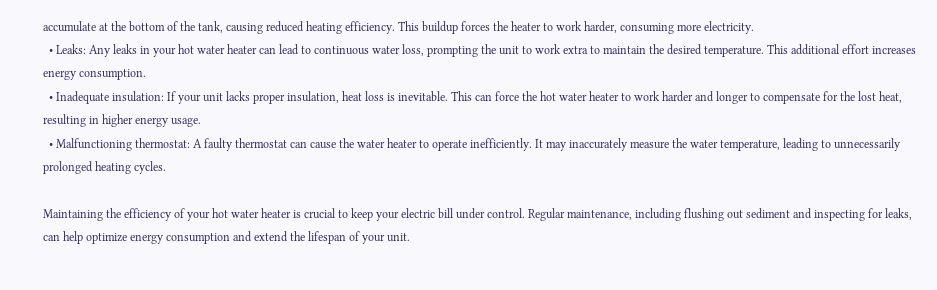accumulate at the bottom of the tank, causing reduced heating efficiency. This buildup forces the heater to work harder, consuming more electricity.
  • Leaks: Any leaks in your hot water heater can lead to continuous water loss, prompting the unit to work extra to maintain the desired temperature. This additional effort increases energy consumption.
  • Inadequate insulation: If your unit lacks proper insulation, heat loss is inevitable. This can force the hot water heater to work harder and longer to compensate for the lost heat, resulting in higher energy usage.
  • Malfunctioning thermostat: A faulty thermostat can cause the water heater to operate inefficiently. It may inaccurately measure the water temperature, leading to unnecessarily prolonged heating cycles.

Maintaining the efficiency of your hot water heater is crucial to keep your electric bill under control. Regular maintenance, including flushing out sediment and inspecting for leaks, can help optimize energy consumption and extend the lifespan of your unit.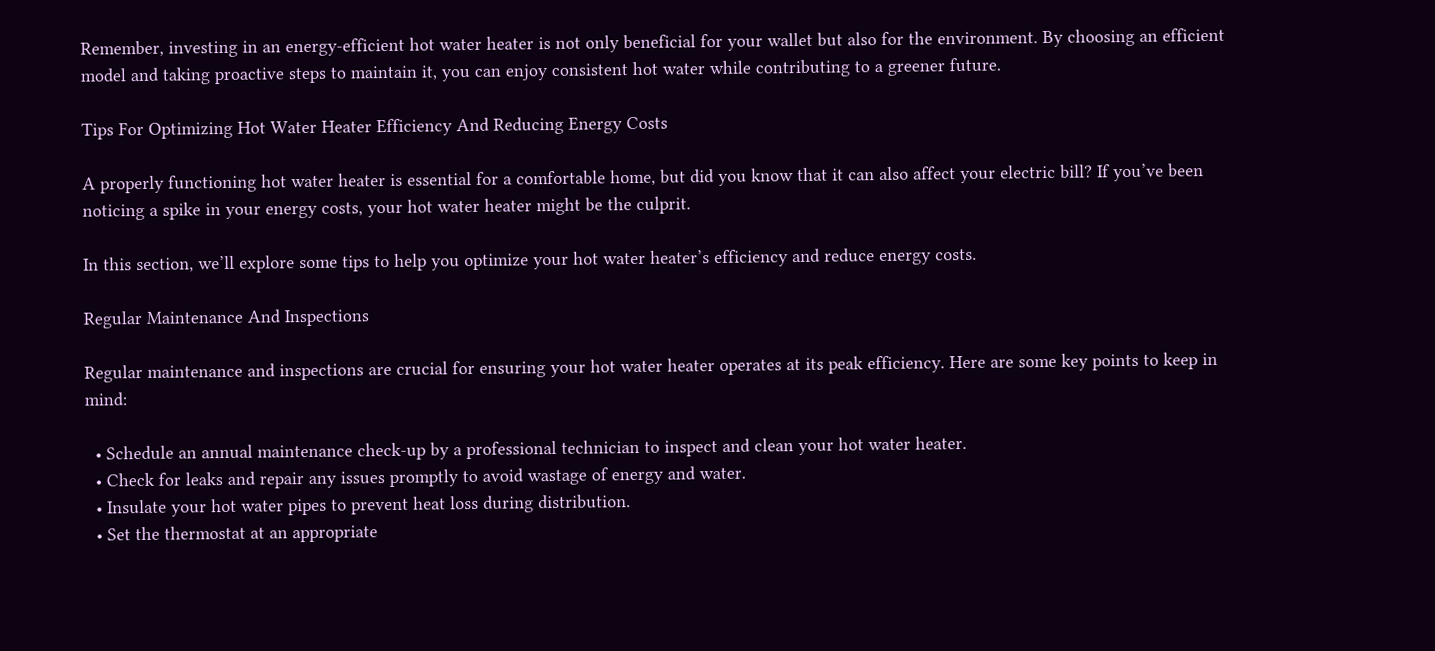Remember, investing in an energy-efficient hot water heater is not only beneficial for your wallet but also for the environment. By choosing an efficient model and taking proactive steps to maintain it, you can enjoy consistent hot water while contributing to a greener future.

Tips For Optimizing Hot Water Heater Efficiency And Reducing Energy Costs

A properly functioning hot water heater is essential for a comfortable home, but did you know that it can also affect your electric bill? If you’ve been noticing a spike in your energy costs, your hot water heater might be the culprit.

In this section, we’ll explore some tips to help you optimize your hot water heater’s efficiency and reduce energy costs.

Regular Maintenance And Inspections

Regular maintenance and inspections are crucial for ensuring your hot water heater operates at its peak efficiency. Here are some key points to keep in mind:

  • Schedule an annual maintenance check-up by a professional technician to inspect and clean your hot water heater.
  • Check for leaks and repair any issues promptly to avoid wastage of energy and water.
  • Insulate your hot water pipes to prevent heat loss during distribution.
  • Set the thermostat at an appropriate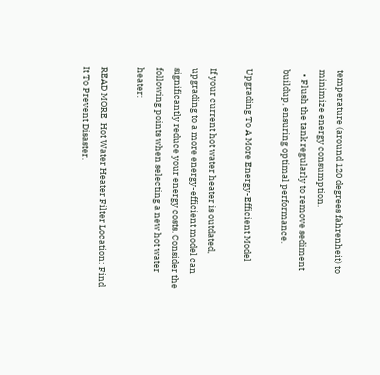temperature (around 120 degrees fahrenheit) to minimize energy consumption.
  • Flush the tank regularly to remove sediment buildup, ensuring optimal performance.

Upgrading To A More Energy-Efficient Model

If your current hot water heater is outdated, upgrading to a more energy-efficient model can significantly reduce your energy costs. Consider the following points when selecting a new hot water heater:

READ MORE  Hot Water Heater Filter Location: Find It To Prevent Disaster.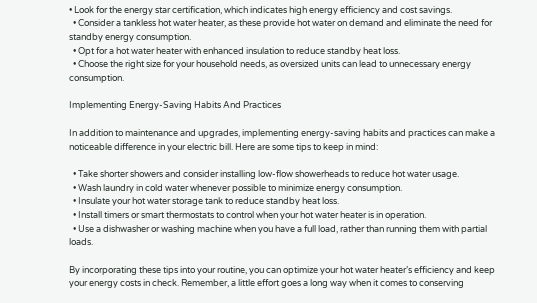• Look for the energy star certification, which indicates high energy efficiency and cost savings.
  • Consider a tankless hot water heater, as these provide hot water on demand and eliminate the need for standby energy consumption.
  • Opt for a hot water heater with enhanced insulation to reduce standby heat loss.
  • Choose the right size for your household needs, as oversized units can lead to unnecessary energy consumption.

Implementing Energy-Saving Habits And Practices

In addition to maintenance and upgrades, implementing energy-saving habits and practices can make a noticeable difference in your electric bill. Here are some tips to keep in mind:

  • Take shorter showers and consider installing low-flow showerheads to reduce hot water usage.
  • Wash laundry in cold water whenever possible to minimize energy consumption.
  • Insulate your hot water storage tank to reduce standby heat loss.
  • Install timers or smart thermostats to control when your hot water heater is in operation.
  • Use a dishwasher or washing machine when you have a full load, rather than running them with partial loads.

By incorporating these tips into your routine, you can optimize your hot water heater’s efficiency and keep your energy costs in check. Remember, a little effort goes a long way when it comes to conserving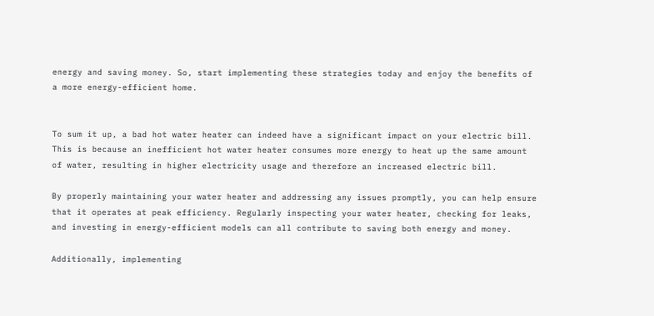energy and saving money. So, start implementing these strategies today and enjoy the benefits of a more energy-efficient home.


To sum it up, a bad hot water heater can indeed have a significant impact on your electric bill. This is because an inefficient hot water heater consumes more energy to heat up the same amount of water, resulting in higher electricity usage and therefore an increased electric bill.

By properly maintaining your water heater and addressing any issues promptly, you can help ensure that it operates at peak efficiency. Regularly inspecting your water heater, checking for leaks, and investing in energy-efficient models can all contribute to saving both energy and money.

Additionally, implementing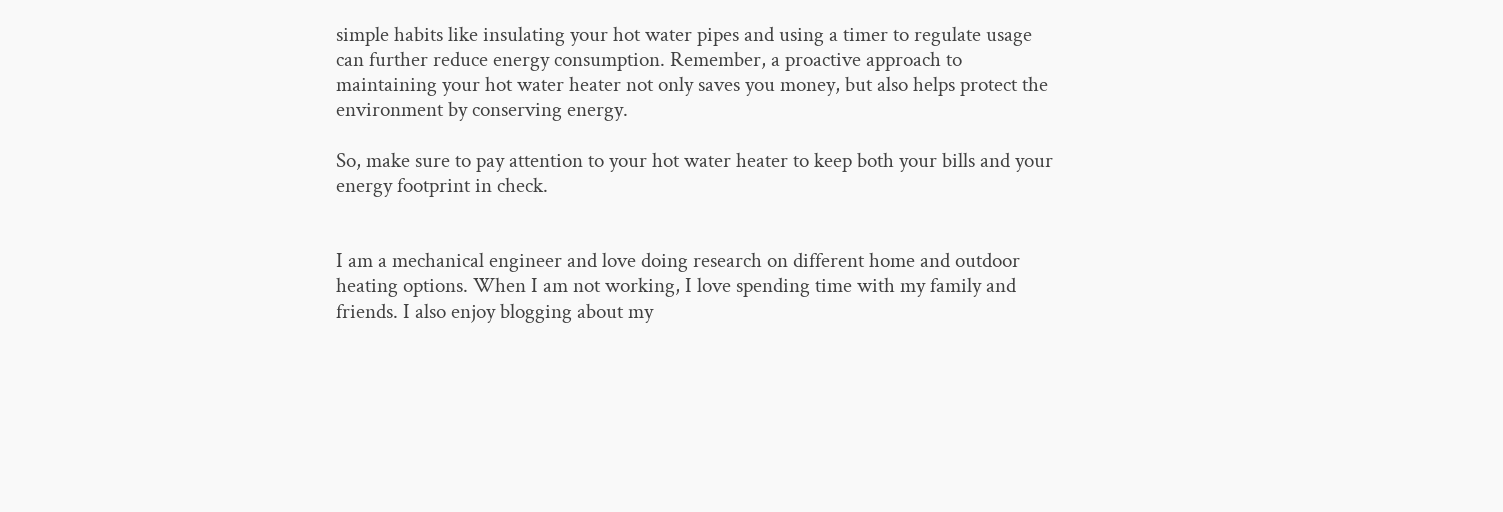simple habits like insulating your hot water pipes and using a timer to regulate usage can further reduce energy consumption. Remember, a proactive approach to maintaining your hot water heater not only saves you money, but also helps protect the environment by conserving energy.

So, make sure to pay attention to your hot water heater to keep both your bills and your energy footprint in check.


I am a mechanical engineer and love doing research on different home and outdoor heating options. When I am not working, I love spending time with my family and friends. I also enjoy blogging about my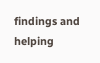findings and helping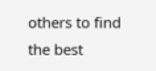others to find the best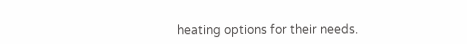heating options for their needs.